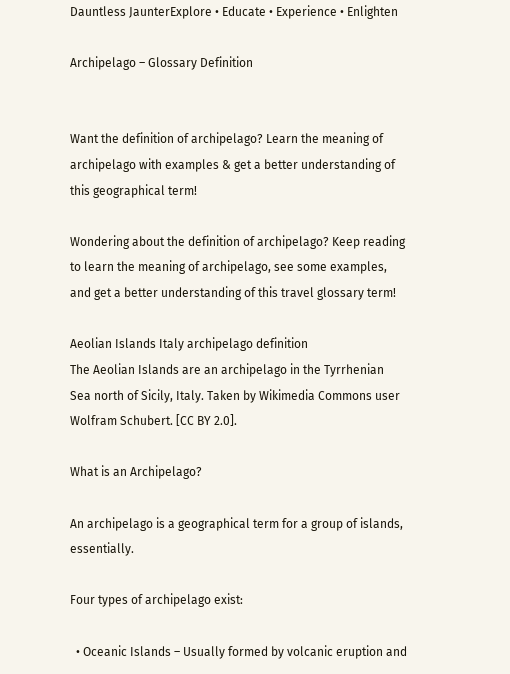Dauntless JaunterExplore • Educate • Experience • Enlighten

Archipelago – Glossary Definition


Want the definition of archipelago? Learn the meaning of archipelago with examples & get a better understanding of this geographical term!

Wondering about the definition of archipelago? Keep reading to learn the meaning of archipelago, see some examples, and get a better understanding of this travel glossary term!

Aeolian Islands Italy archipelago definition
The Aeolian Islands are an archipelago in the Tyrrhenian Sea north of Sicily, Italy. Taken by Wikimedia Commons user Wolfram Schubert. [CC BY 2.0].

What is an Archipelago?

An archipelago is a geographical term for a group of islands, essentially.

Four types of archipelago exist:

  • Oceanic Islands – Usually formed by volcanic eruption and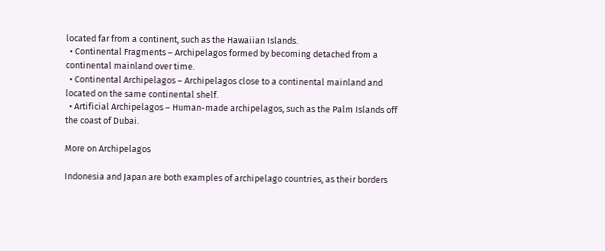located far from a continent, such as the Hawaiian Islands.
  • Continental Fragments – Archipelagos formed by becoming detached from a continental mainland over time.
  • Continental Archipelagos – Archipelagos close to a continental mainland and located on the same continental shelf.
  • Artificial Archipelagos – Human-made archipelagos, such as the Palm Islands off the coast of Dubai.

More on Archipelagos

Indonesia and Japan are both examples of archipelago countries, as their borders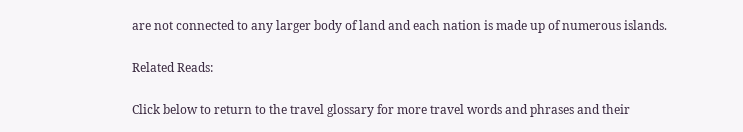are not connected to any larger body of land and each nation is made up of numerous islands.

Related Reads:

Click below to return to the travel glossary for more travel words and phrases and their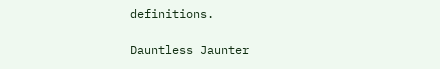definitions.

Dauntless Jaunter